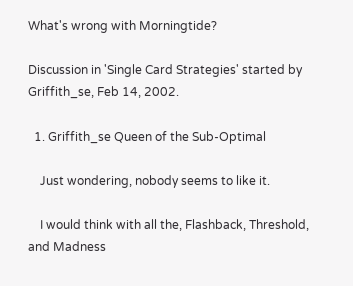What's wrong with Morningtide?

Discussion in 'Single Card Strategies' started by Griffith_se, Feb 14, 2002.

  1. Griffith_se Queen of the Sub-Optimal

    Just wondering, nobody seems to like it.

    I would think with all the, Flashback, Threshold, and Madness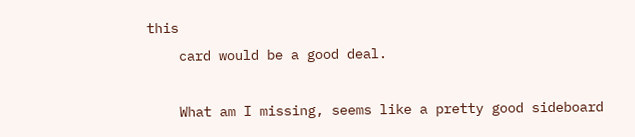this
    card would be a good deal.

    What am I missing, seems like a pretty good sideboard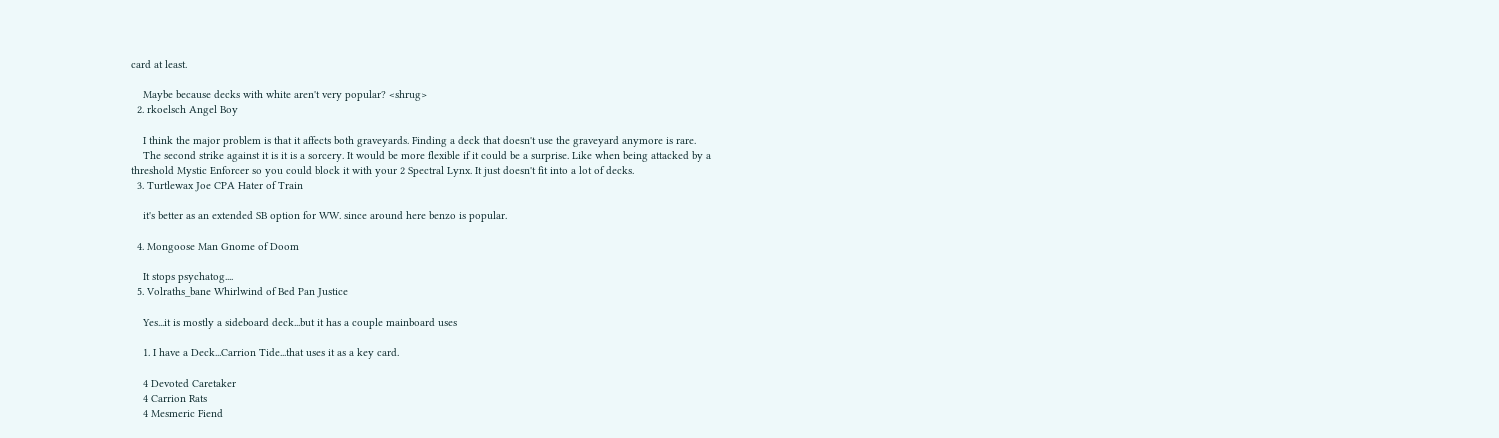card at least.

    Maybe because decks with white aren't very popular? <shrug>
  2. rkoelsch Angel Boy

    I think the major problem is that it affects both graveyards. Finding a deck that doesn't use the graveyard anymore is rare.
    The second strike against it is it is a sorcery. It would be more flexible if it could be a surprise. Like when being attacked by a threshold Mystic Enforcer so you could block it with your 2 Spectral Lynx. It just doesn't fit into a lot of decks.
  3. Turtlewax Joe CPA Hater of Train

    it's better as an extended SB option for WW. since around here benzo is popular.

  4. Mongoose Man Gnome of Doom

    It stops psychatog....
  5. Volraths_bane Whirlwind of Bed Pan Justice

    Yes...it is mostly a sideboard deck...but it has a couple mainboard uses

    1. I have a Deck...Carrion Tide...that uses it as a key card.

    4 Devoted Caretaker
    4 Carrion Rats
    4 Mesmeric Fiend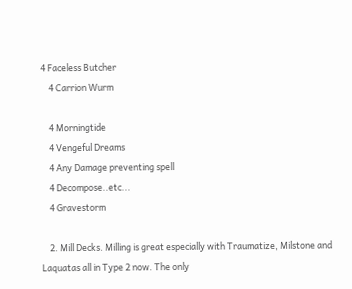4 Faceless Butcher
    4 Carrion Wurm

    4 Morningtide
    4 Vengeful Dreams
    4 Any Damage preventing spell
    4 Decompose..etc...
    4 Gravestorm

    2. Mill Decks. Milling is great especially with Traumatize, Milstone and Laquatas all in Type 2 now. The only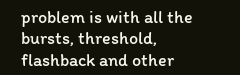problem is with all the bursts, threshold, flashback and other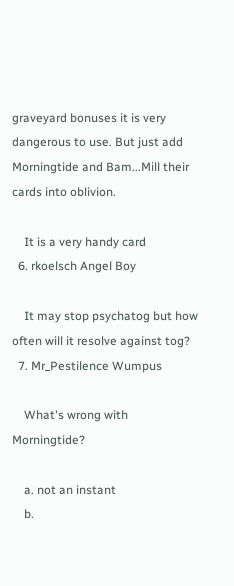graveyard bonuses it is very dangerous to use. But just add Morningtide and Bam...Mill their cards into oblivion.

    It is a very handy card
  6. rkoelsch Angel Boy

    It may stop psychatog but how often will it resolve against tog?
  7. Mr_Pestilence Wumpus

    What's wrong with Morningtide?

    a. not an instant
    b.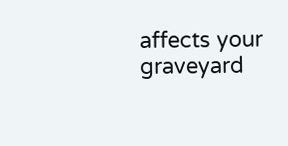affects your graveyard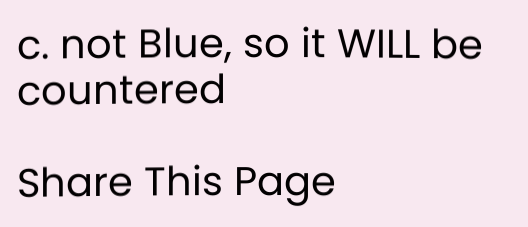c. not Blue, so it WILL be countered

Share This Page